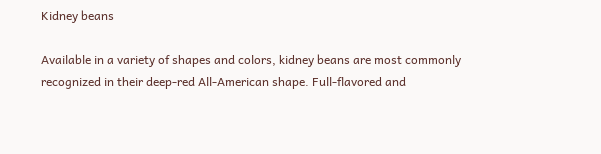Kidney beans

Available in a variety of shapes and colors, kidney beans are most commonly recognized in their deep-red All-American shape. Full-flavored and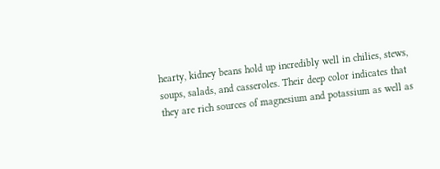hearty, kidney beans hold up incredibly well in chilies, stews, soups, salads, and casseroles. Their deep color indicates that they are rich sources of magnesium and potassium as well as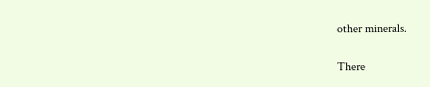other minerals.

There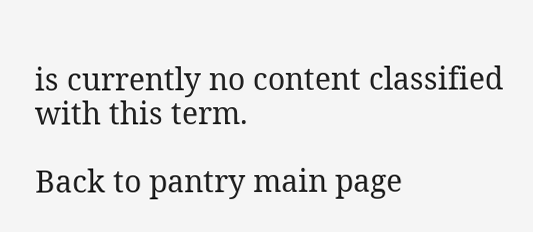is currently no content classified with this term.

Back to pantry main page